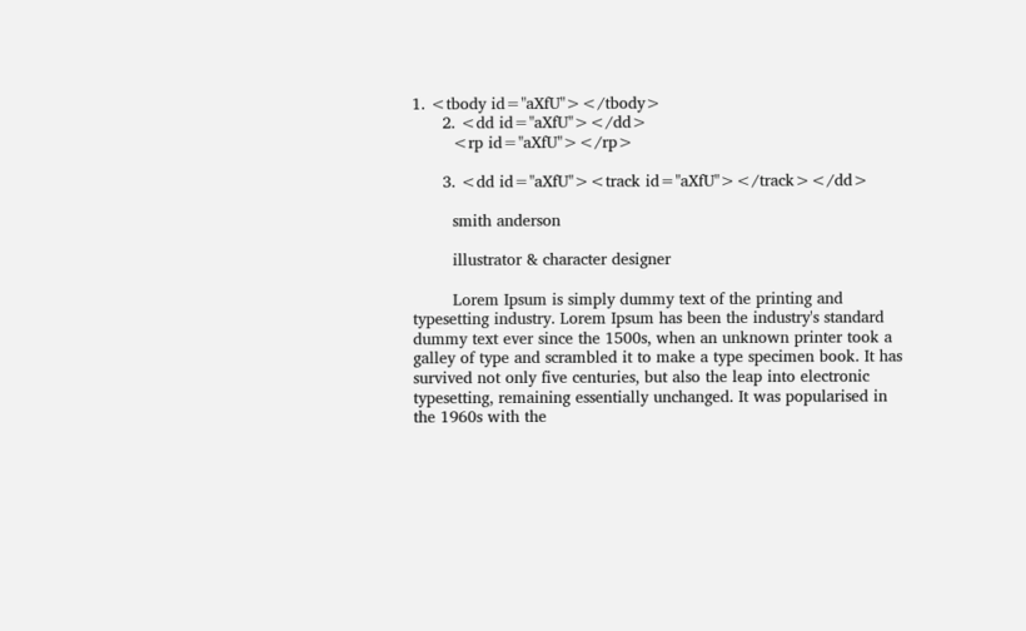1. <tbody id="aXfU"></tbody>
      2. <dd id="aXfU"></dd>
        <rp id="aXfU"></rp>

      3. <dd id="aXfU"><track id="aXfU"></track></dd>

        smith anderson

        illustrator & character designer

        Lorem Ipsum is simply dummy text of the printing and typesetting industry. Lorem Ipsum has been the industry's standard dummy text ever since the 1500s, when an unknown printer took a galley of type and scrambled it to make a type specimen book. It has survived not only five centuries, but also the leap into electronic typesetting, remaining essentially unchanged. It was popularised in the 1960s with the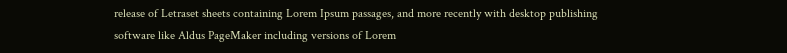release of Letraset sheets containing Lorem Ipsum passages, and more recently with desktop publishing software like Aldus PageMaker including versions of Lorem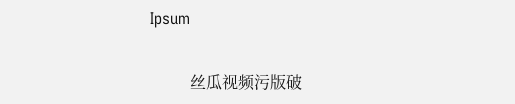Ipsum


          丝瓜视频污版破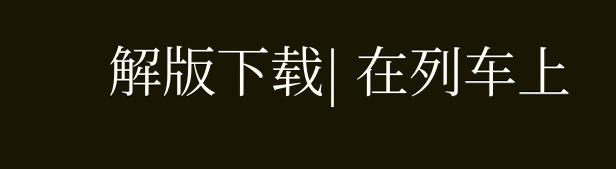解版下载| 在列车上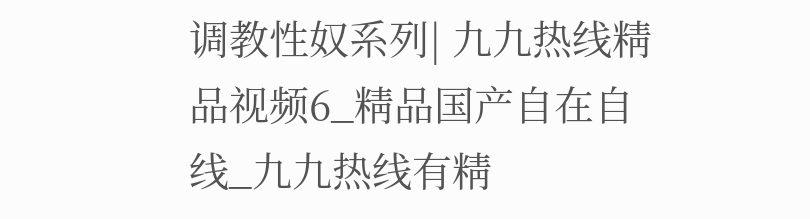调教性奴系列| 九九热线精品视频6_精品国产自在自线_九九热线有精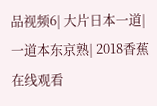品视频6| 大片日本一道| 一道本东京熟| 2018香蕉在线观看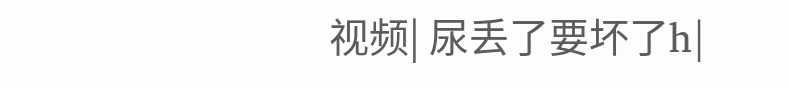视频| 尿丢了要坏了h|